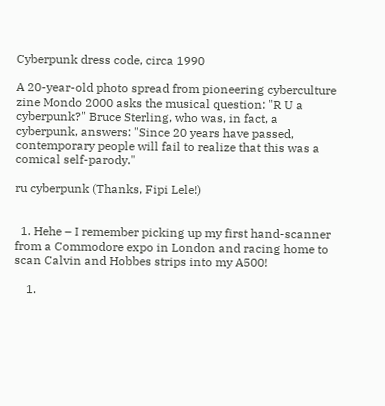Cyberpunk dress code, circa 1990

A 20-year-old photo spread from pioneering cyberculture zine Mondo 2000 asks the musical question: "R U a cyberpunk?" Bruce Sterling, who was, in fact, a cyberpunk, answers: "Since 20 years have passed, contemporary people will fail to realize that this was a comical self-parody."

ru cyberpunk (Thanks, Fipi Lele!)


  1. Hehe – I remember picking up my first hand-scanner from a Commodore expo in London and racing home to scan Calvin and Hobbes strips into my A500!

    1.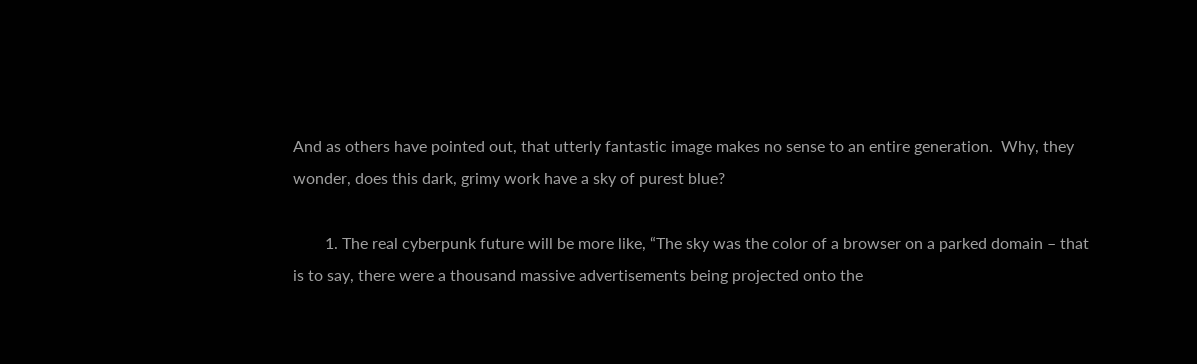And as others have pointed out, that utterly fantastic image makes no sense to an entire generation.  Why, they wonder, does this dark, grimy work have a sky of purest blue?

        1. The real cyberpunk future will be more like, “The sky was the color of a browser on a parked domain – that is to say, there were a thousand massive advertisements being projected onto the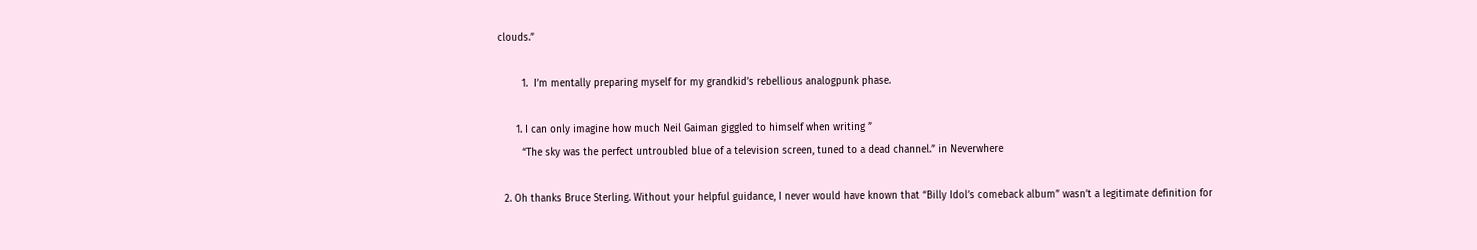clouds.”

        1.  I’m mentally preparing myself for my grandkid’s rebellious analogpunk phase.

      1. I can only imagine how much Neil Gaiman giggled to himself when writing ”
        “The sky was the perfect untroubled blue of a television screen, tuned to a dead channel.” in Neverwhere

  2. Oh thanks Bruce Sterling. Without your helpful guidance, I never would have known that “Billy Idol’s comeback album” wasn’t a legitimate definition for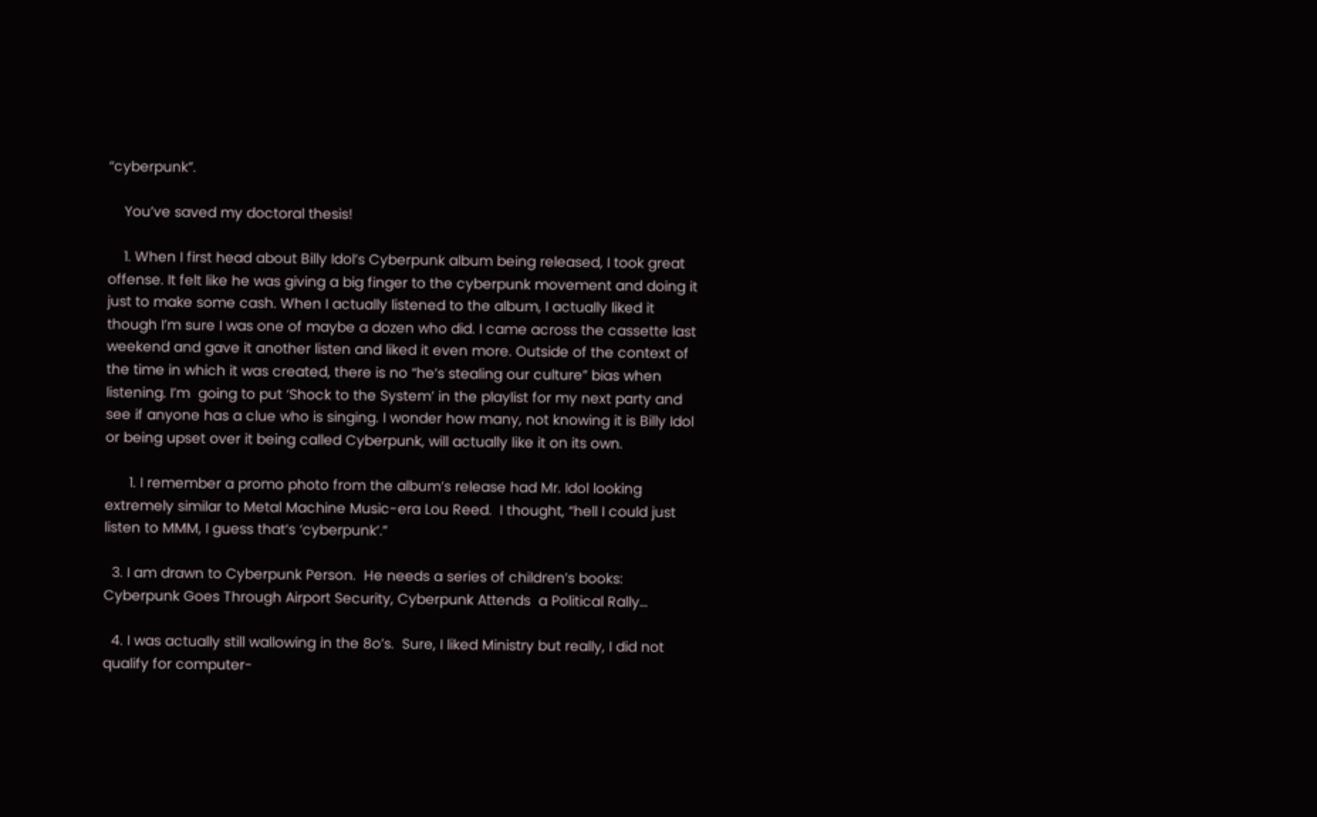“cyberpunk”.

    You’ve saved my doctoral thesis!

    1. When I first head about Billy Idol’s Cyberpunk album being released, I took great offense. It felt like he was giving a big finger to the cyberpunk movement and doing it just to make some cash. When I actually listened to the album, I actually liked it though I’m sure I was one of maybe a dozen who did. I came across the cassette last weekend and gave it another listen and liked it even more. Outside of the context of the time in which it was created, there is no “he’s stealing our culture” bias when listening. I’m  going to put ‘Shock to the System’ in the playlist for my next party and see if anyone has a clue who is singing. I wonder how many, not knowing it is Billy Idol or being upset over it being called Cyberpunk, will actually like it on its own.

      1. I remember a promo photo from the album’s release had Mr. Idol looking extremely similar to Metal Machine Music-era Lou Reed.  I thought, “hell I could just listen to MMM, I guess that’s ‘cyberpunk’.”

  3. I am drawn to Cyberpunk Person.  He needs a series of children’s books: Cyberpunk Goes Through Airport Security, Cyberpunk Attends  a Political Rally…

  4. I was actually still wallowing in the 8o’s.  Sure, I liked Ministry but really, I did not qualify for computer-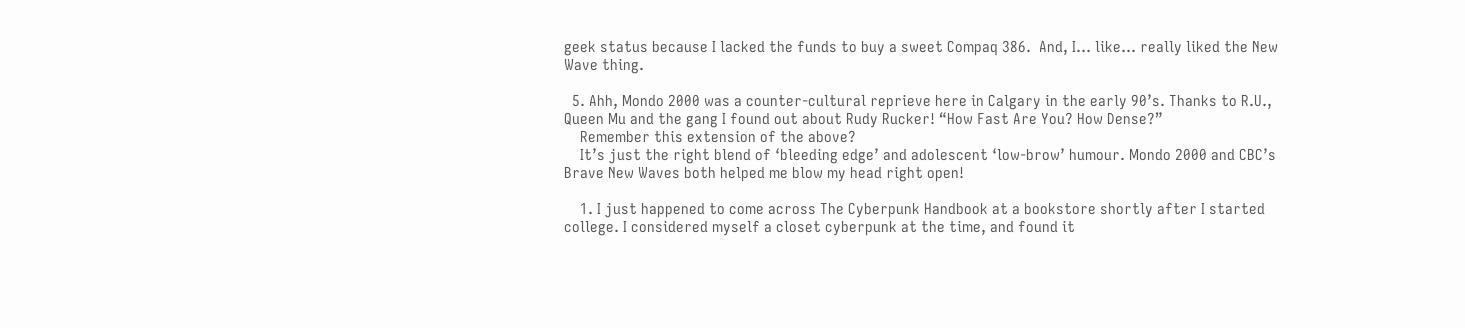geek status because I lacked the funds to buy a sweet Compaq 386.  And, I… like… really liked the New Wave thing.

  5. Ahh, Mondo 2000 was a counter-cultural reprieve here in Calgary in the early 90’s. Thanks to R.U., Queen Mu and the gang I found out about Rudy Rucker! “How Fast Are You? How Dense?”
    Remember this extension of the above?
    It’s just the right blend of ‘bleeding edge’ and adolescent ‘low-brow’ humour. Mondo 2000 and CBC’s Brave New Waves both helped me blow my head right open!

    1. I just happened to come across The Cyberpunk Handbook at a bookstore shortly after I started college. I considered myself a closet cyberpunk at the time, and found it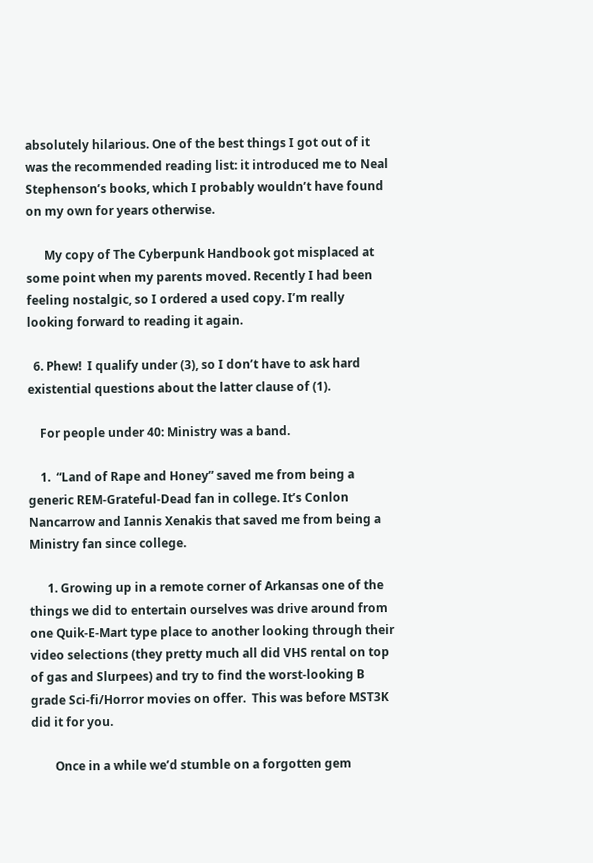absolutely hilarious. One of the best things I got out of it was the recommended reading list: it introduced me to Neal Stephenson’s books, which I probably wouldn’t have found on my own for years otherwise.

      My copy of The Cyberpunk Handbook got misplaced at some point when my parents moved. Recently I had been feeling nostalgic, so I ordered a used copy. I’m really looking forward to reading it again.

  6. Phew!  I qualify under (3), so I don’t have to ask hard existential questions about the latter clause of (1).

    For people under 40: Ministry was a band.

    1.  “Land of Rape and Honey” saved me from being a generic REM-Grateful-Dead fan in college. It’s Conlon Nancarrow and Iannis Xenakis that saved me from being a Ministry fan since college.

      1. Growing up in a remote corner of Arkansas one of the things we did to entertain ourselves was drive around from one Quik-E-Mart type place to another looking through their video selections (they pretty much all did VHS rental on top of gas and Slurpees) and try to find the worst-looking B grade Sci-fi/Horror movies on offer.  This was before MST3K did it for you.

        Once in a while we’d stumble on a forgotten gem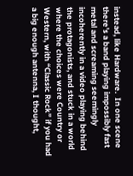instead, like Hardware.  In one scene there’s a band playing impossibly fast metal and screaming seemingly incoherently in a video playing behind the protagonists, and stuck in a world where the choices were Country or Western, with “Classic Rock” if you had a big enough antenna, I thought,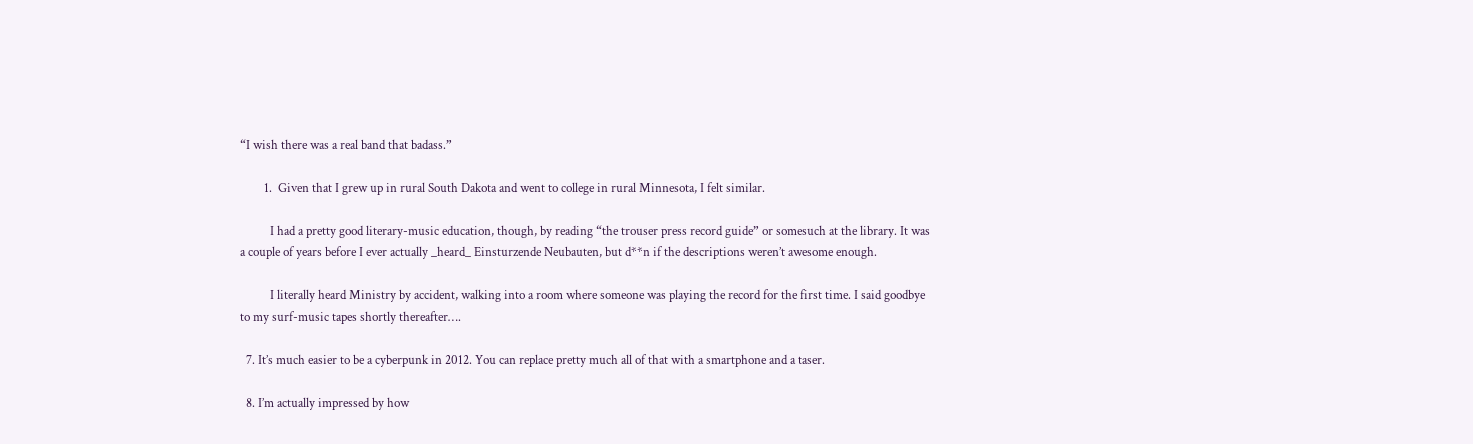“I wish there was a real band that badass.”

        1.  Given that I grew up in rural South Dakota and went to college in rural Minnesota, I felt similar.

          I had a pretty good literary-music education, though, by reading “the trouser press record guide” or somesuch at the library. It was a couple of years before I ever actually _heard_ Einsturzende Neubauten, but d**n if the descriptions weren’t awesome enough.

          I literally heard Ministry by accident, walking into a room where someone was playing the record for the first time. I said goodbye to my surf-music tapes shortly thereafter….

  7. It’s much easier to be a cyberpunk in 2012. You can replace pretty much all of that with a smartphone and a taser.

  8. I’m actually impressed by how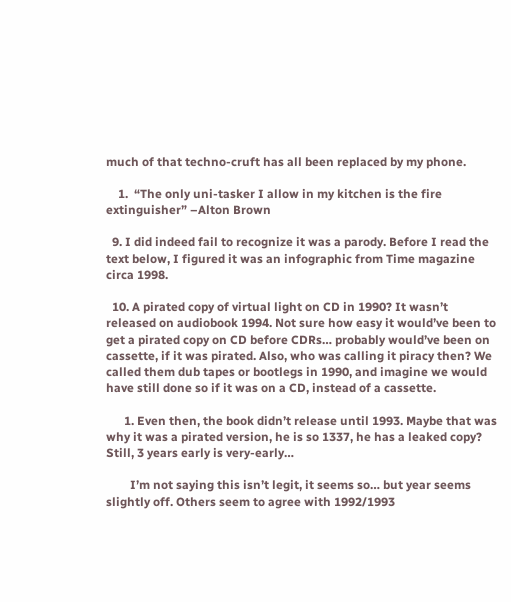much of that techno-cruft has all been replaced by my phone.

    1.  “The only uni-tasker I allow in my kitchen is the fire extinguisher” –Alton Brown

  9. I did indeed fail to recognize it was a parody. Before I read the text below, I figured it was an infographic from Time magazine circa 1998.

  10. A pirated copy of virtual light on CD in 1990? It wasn’t released on audiobook 1994. Not sure how easy it would’ve been to get a pirated copy on CD before CDRs… probably would’ve been on cassette, if it was pirated. Also, who was calling it piracy then? We called them dub tapes or bootlegs in 1990, and imagine we would have still done so if it was on a CD, instead of a cassette.

      1. Even then, the book didn’t release until 1993. Maybe that was why it was a pirated version, he is so 1337, he has a leaked copy? Still, 3 years early is very-early…

        I’m not saying this isn’t legit, it seems so… but year seems slightly off. Others seem to agree with 1992/1993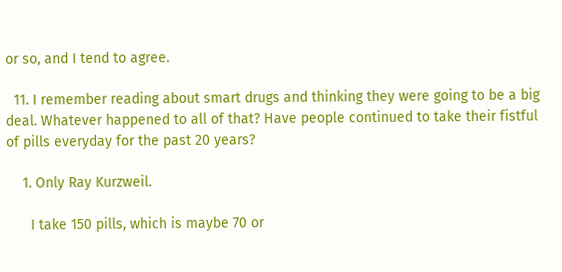or so, and I tend to agree.

  11. I remember reading about smart drugs and thinking they were going to be a big deal. Whatever happened to all of that? Have people continued to take their fistful of pills everyday for the past 20 years?

    1. Only Ray Kurzweil.

      I take 150 pills, which is maybe 70 or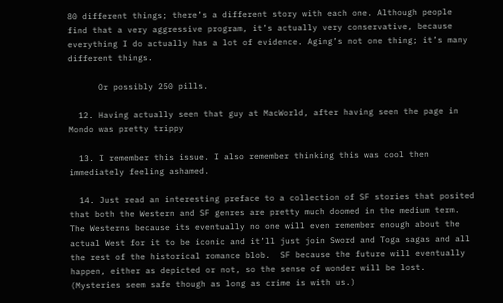80 different things; there’s a different story with each one. Although people find that a very aggressive program, it’s actually very conservative, because everything I do actually has a lot of evidence. Aging’s not one thing; it’s many different things.

      Or possibly 250 pills.

  12. Having actually seen that guy at MacWorld, after having seen the page in Mondo was pretty trippy

  13. I remember this issue. I also remember thinking this was cool then immediately feeling ashamed.

  14. Just read an interesting preface to a collection of SF stories that posited that both the Western and SF genres are pretty much doomed in the medium term.  The Westerns because its eventually no one will even remember enough about the actual West for it to be iconic and it’ll just join Sword and Toga sagas and all the rest of the historical romance blob.  SF because the future will eventually happen, either as depicted or not, so the sense of wonder will be lost.  (Mysteries seem safe though as long as crime is with us.)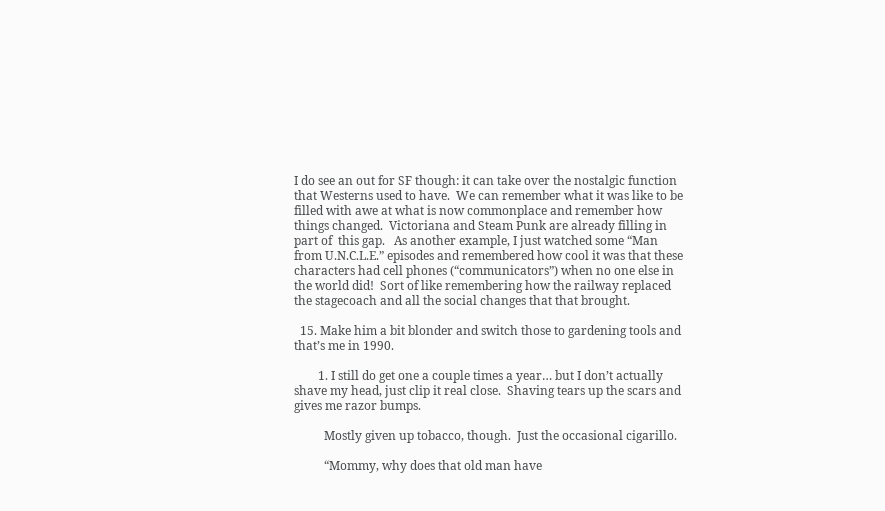I do see an out for SF though: it can take over the nostalgic function that Westerns used to have.  We can remember what it was like to be filled with awe at what is now commonplace and remember how things changed.  Victoriana and Steam Punk are already filling in part of  this gap.   As another example, I just watched some “Man from U.N.C.L.E.” episodes and remembered how cool it was that these characters had cell phones (“communicators”) when no one else in the world did!  Sort of like remembering how the railway replaced the stagecoach and all the social changes that that brought.

  15. Make him a bit blonder and switch those to gardening tools and that’s me in 1990.

        1. I still do get one a couple times a year… but I don’t actually shave my head, just clip it real close.  Shaving tears up the scars and gives me razor bumps.

          Mostly given up tobacco, though.  Just the occasional cigarillo.

          “Mommy, why does that old man have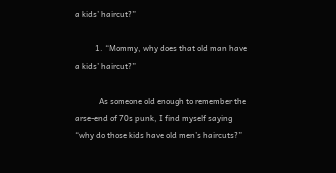a kids’ haircut?”

          1. “Mommy, why does that old man have a kids’ haircut?”

            As someone old enough to remember the arse-end of 70s punk, I find myself saying “why do those kids have old men’s haircuts?”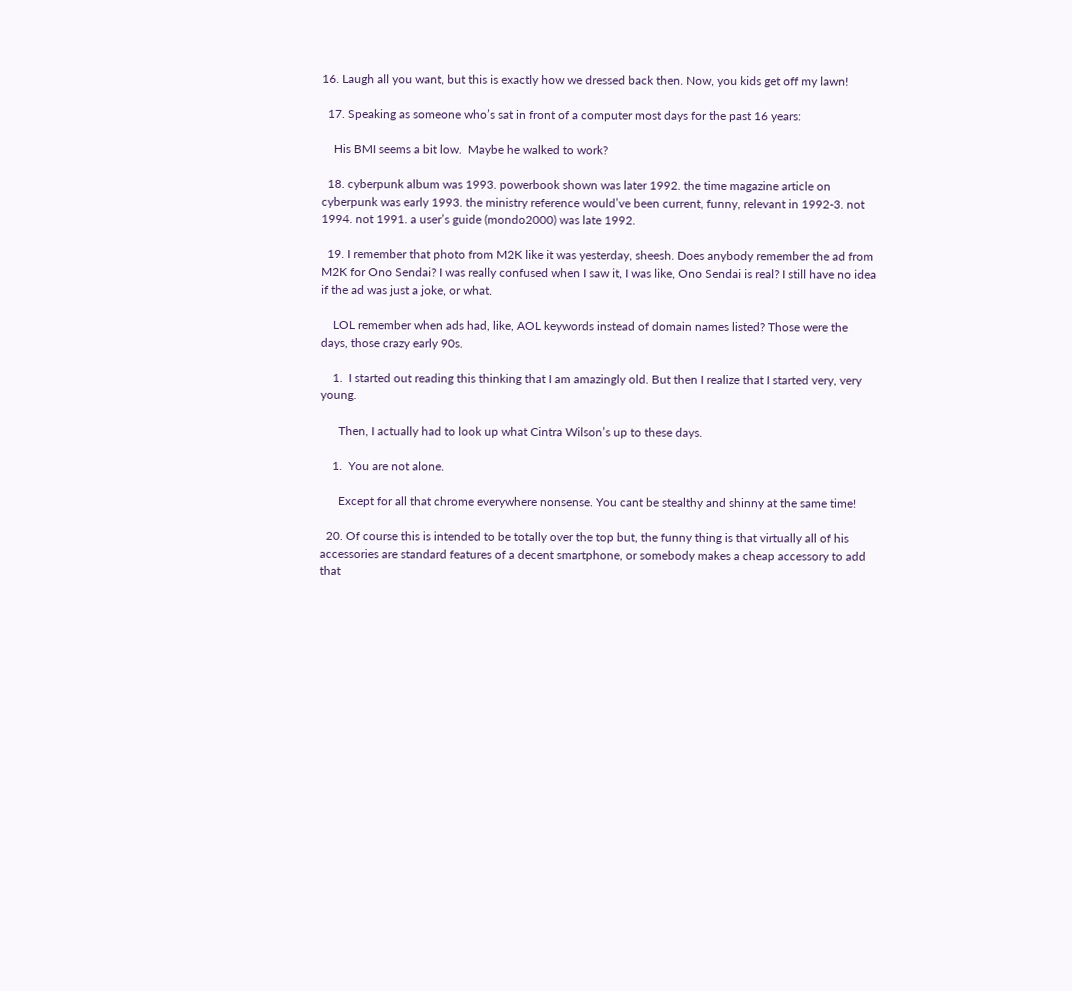16. Laugh all you want, but this is exactly how we dressed back then. Now, you kids get off my lawn!

  17. Speaking as someone who’s sat in front of a computer most days for the past 16 years:

    His BMI seems a bit low.  Maybe he walked to work?

  18. cyberpunk album was 1993. powerbook shown was later 1992. the time magazine article on cyberpunk was early 1993. the ministry reference would’ve been current, funny, relevant in 1992-3. not 1994. not 1991. a user’s guide (mondo2000) was late 1992.

  19. I remember that photo from M2K like it was yesterday, sheesh. Does anybody remember the ad from M2K for Ono Sendai? I was really confused when I saw it, I was like, Ono Sendai is real? I still have no idea if the ad was just a joke, or what.

    LOL remember when ads had, like, AOL keywords instead of domain names listed? Those were the days, those crazy early 90s.

    1.  I started out reading this thinking that I am amazingly old. But then I realize that I started very, very young.

      Then, I actually had to look up what Cintra Wilson’s up to these days.

    1.  You are not alone.

      Except for all that chrome everywhere nonsense. You cant be stealthy and shinny at the same time!

  20. Of course this is intended to be totally over the top but, the funny thing is that virtually all of his accessories are standard features of a decent smartphone, or somebody makes a cheap accessory to add that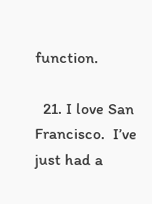function.

  21. I love San Francisco.  I’ve just had a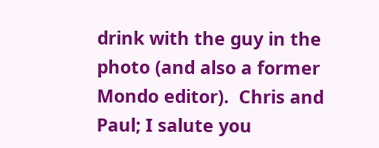drink with the guy in the photo (and also a former Mondo editor).  Chris and Paul; I salute you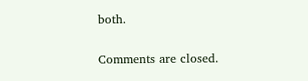both.

Comments are closed.